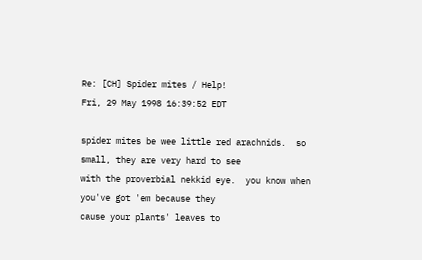Re: [CH] Spider mites / Help!
Fri, 29 May 1998 16:39:52 EDT

spider mites be wee little red arachnids.  so small, they are very hard to see
with the proverbial nekkid eye.  you know when you've got 'em because they
cause your plants' leaves to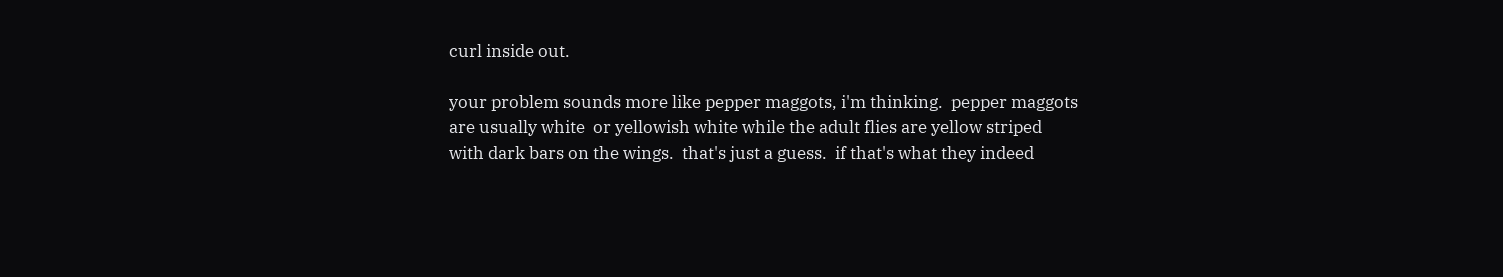curl inside out.

your problem sounds more like pepper maggots, i'm thinking.  pepper maggots
are usually white  or yellowish white while the adult flies are yellow striped
with dark bars on the wings.  that's just a guess.  if that's what they indeed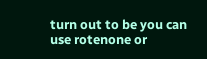turn out to be you can use rotenone or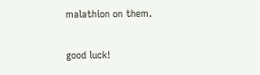malathion on them.

good luck!